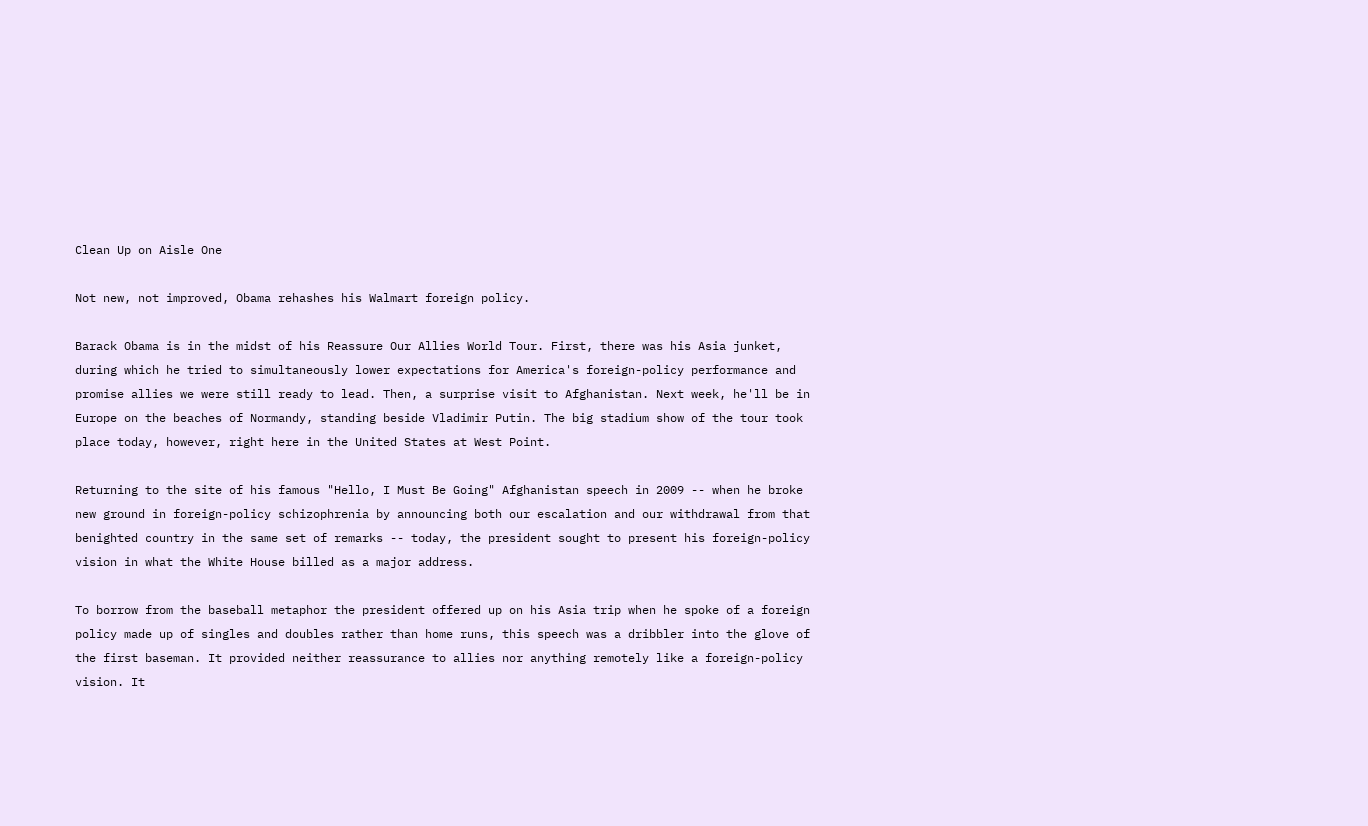Clean Up on Aisle One

Not new, not improved, Obama rehashes his Walmart foreign policy.

Barack Obama is in the midst of his Reassure Our Allies World Tour. First, there was his Asia junket, during which he tried to simultaneously lower expectations for America's foreign-policy performance and promise allies we were still ready to lead. Then, a surprise visit to Afghanistan. Next week, he'll be in Europe on the beaches of Normandy, standing beside Vladimir Putin. The big stadium show of the tour took place today, however, right here in the United States at West Point.

Returning to the site of his famous "Hello, I Must Be Going" Afghanistan speech in 2009 -- when he broke new ground in foreign-policy schizophrenia by announcing both our escalation and our withdrawal from that benighted country in the same set of remarks -- today, the president sought to present his foreign-policy vision in what the White House billed as a major address.

To borrow from the baseball metaphor the president offered up on his Asia trip when he spoke of a foreign policy made up of singles and doubles rather than home runs, this speech was a dribbler into the glove of the first baseman. It provided neither reassurance to allies nor anything remotely like a foreign-policy vision. It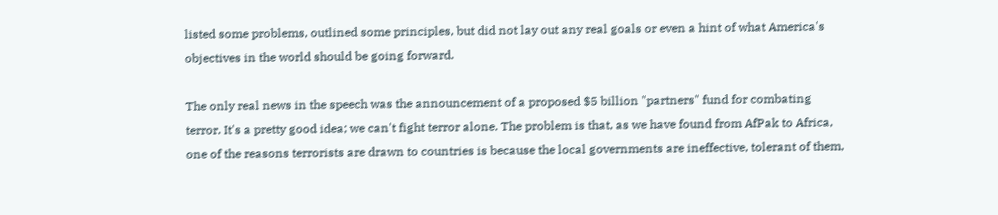listed some problems, outlined some principles, but did not lay out any real goals or even a hint of what America's objectives in the world should be going forward.

The only real news in the speech was the announcement of a proposed $5 billion "partners" fund for combating terror. It's a pretty good idea; we can't fight terror alone. The problem is that, as we have found from AfPak to Africa, one of the reasons terrorists are drawn to countries is because the local governments are ineffective, tolerant of them,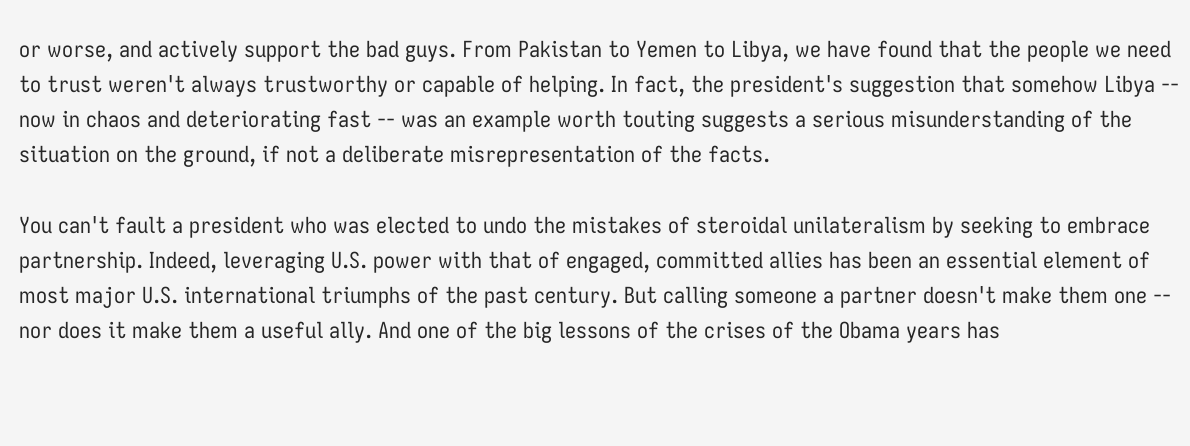or worse, and actively support the bad guys. From Pakistan to Yemen to Libya, we have found that the people we need to trust weren't always trustworthy or capable of helping. In fact, the president's suggestion that somehow Libya -- now in chaos and deteriorating fast -- was an example worth touting suggests a serious misunderstanding of the situation on the ground, if not a deliberate misrepresentation of the facts.

You can't fault a president who was elected to undo the mistakes of steroidal unilateralism by seeking to embrace partnership. Indeed, leveraging U.S. power with that of engaged, committed allies has been an essential element of most major U.S. international triumphs of the past century. But calling someone a partner doesn't make them one -- nor does it make them a useful ally. And one of the big lessons of the crises of the Obama years has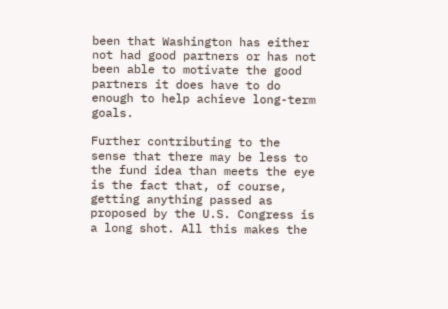been that Washington has either not had good partners or has not been able to motivate the good partners it does have to do enough to help achieve long-term goals.

Further contributing to the sense that there may be less to the fund idea than meets the eye is the fact that, of course, getting anything passed as proposed by the U.S. Congress is a long shot. All this makes the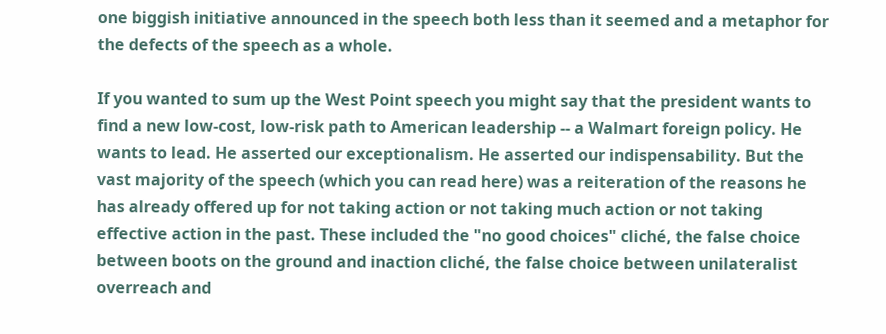one biggish initiative announced in the speech both less than it seemed and a metaphor for the defects of the speech as a whole.

If you wanted to sum up the West Point speech you might say that the president wants to find a new low-cost, low-risk path to American leadership -- a Walmart foreign policy. He wants to lead. He asserted our exceptionalism. He asserted our indispensability. But the vast majority of the speech (which you can read here) was a reiteration of the reasons he has already offered up for not taking action or not taking much action or not taking effective action in the past. These included the "no good choices" cliché, the false choice between boots on the ground and inaction cliché, the false choice between unilateralist overreach and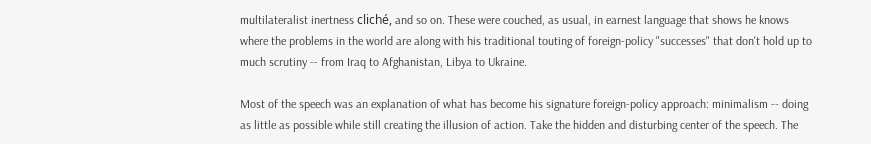multilateralist inertness cliché, and so on. These were couched, as usual, in earnest language that shows he knows where the problems in the world are along with his traditional touting of foreign-policy "successes" that don't hold up to much scrutiny -- from Iraq to Afghanistan, Libya to Ukraine.

Most of the speech was an explanation of what has become his signature foreign-policy approach: minimalism -- doing as little as possible while still creating the illusion of action. Take the hidden and disturbing center of the speech. The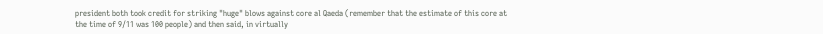president both took credit for striking "huge" blows against core al Qaeda (remember that the estimate of this core at the time of 9/11 was 100 people) and then said, in virtually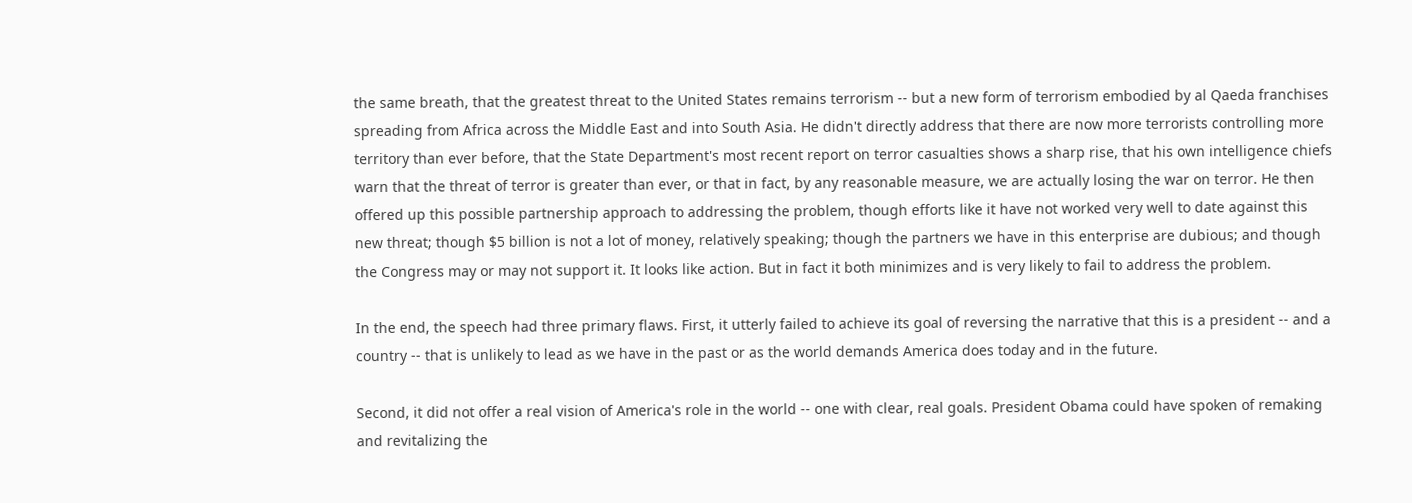the same breath, that the greatest threat to the United States remains terrorism -- but a new form of terrorism embodied by al Qaeda franchises spreading from Africa across the Middle East and into South Asia. He didn't directly address that there are now more terrorists controlling more territory than ever before, that the State Department's most recent report on terror casualties shows a sharp rise, that his own intelligence chiefs warn that the threat of terror is greater than ever, or that in fact, by any reasonable measure, we are actually losing the war on terror. He then offered up this possible partnership approach to addressing the problem, though efforts like it have not worked very well to date against this new threat; though $5 billion is not a lot of money, relatively speaking; though the partners we have in this enterprise are dubious; and though the Congress may or may not support it. It looks like action. But in fact it both minimizes and is very likely to fail to address the problem.

In the end, the speech had three primary flaws. First, it utterly failed to achieve its goal of reversing the narrative that this is a president -- and a country -- that is unlikely to lead as we have in the past or as the world demands America does today and in the future.

Second, it did not offer a real vision of America's role in the world -- one with clear, real goals. President Obama could have spoken of remaking and revitalizing the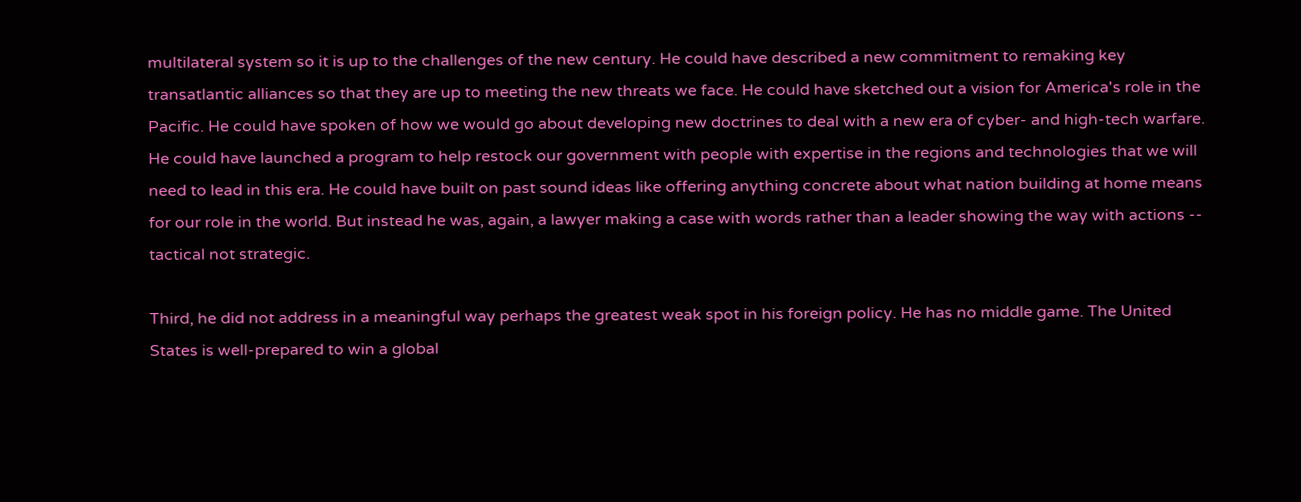multilateral system so it is up to the challenges of the new century. He could have described a new commitment to remaking key transatlantic alliances so that they are up to meeting the new threats we face. He could have sketched out a vision for America's role in the Pacific. He could have spoken of how we would go about developing new doctrines to deal with a new era of cyber- and high-tech warfare. He could have launched a program to help restock our government with people with expertise in the regions and technologies that we will need to lead in this era. He could have built on past sound ideas like offering anything concrete about what nation building at home means for our role in the world. But instead he was, again, a lawyer making a case with words rather than a leader showing the way with actions -- tactical not strategic.

Third, he did not address in a meaningful way perhaps the greatest weak spot in his foreign policy. He has no middle game. The United States is well-prepared to win a global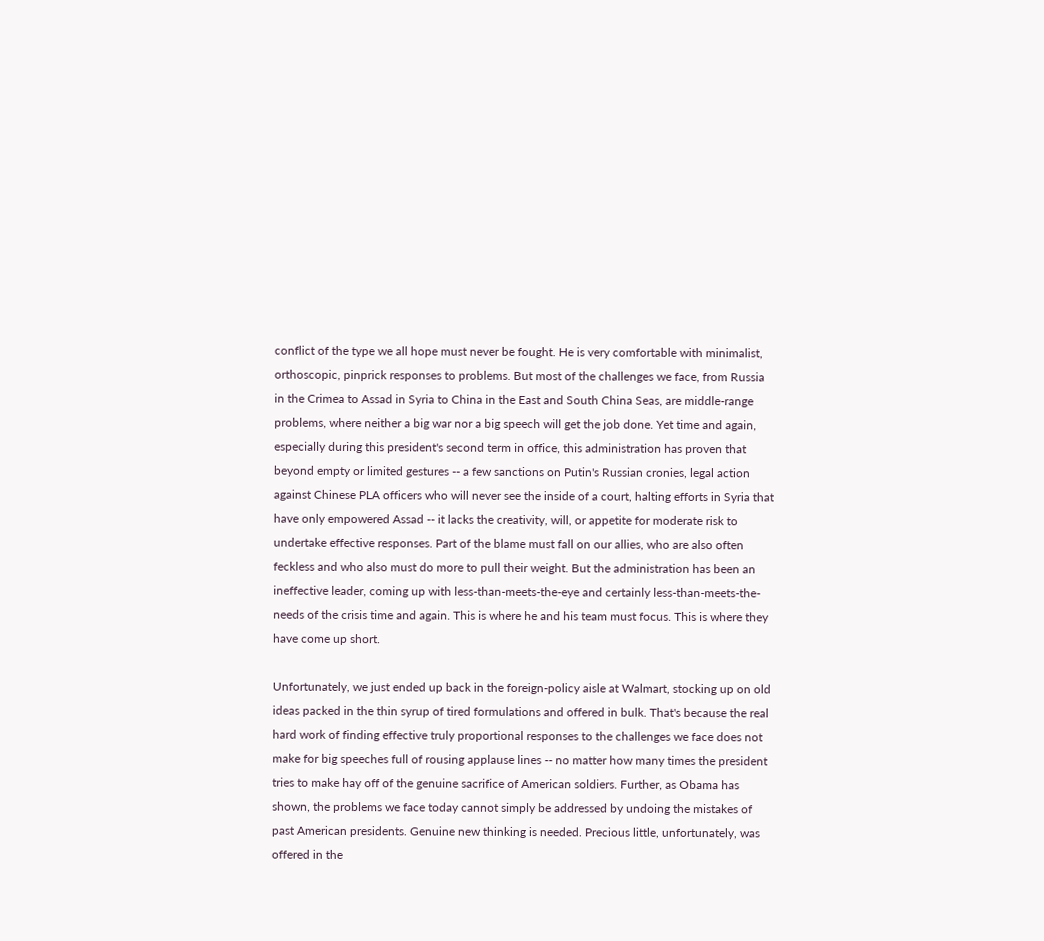conflict of the type we all hope must never be fought. He is very comfortable with minimalist, orthoscopic, pinprick responses to problems. But most of the challenges we face, from Russia in the Crimea to Assad in Syria to China in the East and South China Seas, are middle-range problems, where neither a big war nor a big speech will get the job done. Yet time and again, especially during this president's second term in office, this administration has proven that beyond empty or limited gestures -- a few sanctions on Putin's Russian cronies, legal action against Chinese PLA officers who will never see the inside of a court, halting efforts in Syria that have only empowered Assad -- it lacks the creativity, will, or appetite for moderate risk to undertake effective responses. Part of the blame must fall on our allies, who are also often feckless and who also must do more to pull their weight. But the administration has been an ineffective leader, coming up with less-than-meets-the-eye and certainly less-than-meets-the-needs of the crisis time and again. This is where he and his team must focus. This is where they have come up short.

Unfortunately, we just ended up back in the foreign-policy aisle at Walmart, stocking up on old ideas packed in the thin syrup of tired formulations and offered in bulk. That's because the real hard work of finding effective truly proportional responses to the challenges we face does not make for big speeches full of rousing applause lines -- no matter how many times the president tries to make hay off of the genuine sacrifice of American soldiers. Further, as Obama has shown, the problems we face today cannot simply be addressed by undoing the mistakes of past American presidents. Genuine new thinking is needed. Precious little, unfortunately, was offered in the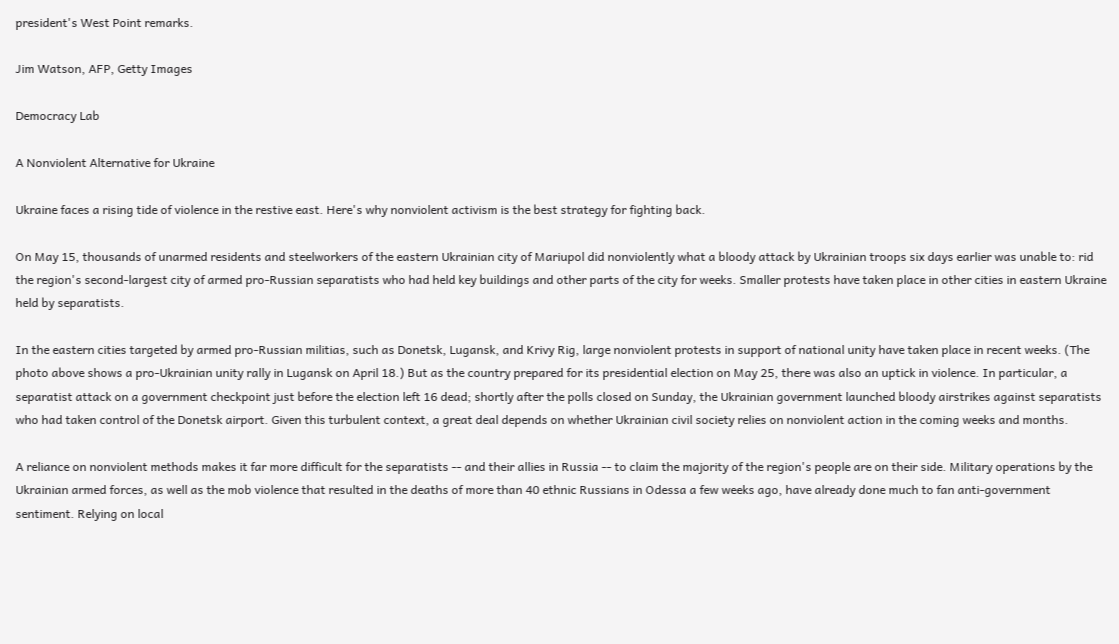president's West Point remarks.

Jim Watson, AFP, Getty Images

Democracy Lab

A Nonviolent Alternative for Ukraine

Ukraine faces a rising tide of violence in the restive east. Here's why nonviolent activism is the best strategy for fighting back.

On May 15, thousands of unarmed residents and steelworkers of the eastern Ukrainian city of Mariupol did nonviolently what a bloody attack by Ukrainian troops six days earlier was unable to: rid the region's second-largest city of armed pro-Russian separatists who had held key buildings and other parts of the city for weeks. Smaller protests have taken place in other cities in eastern Ukraine held by separatists.

In the eastern cities targeted by armed pro-Russian militias, such as Donetsk, Lugansk, and Krivy Rig, large nonviolent protests in support of national unity have taken place in recent weeks. (The photo above shows a pro-Ukrainian unity rally in Lugansk on April 18.) But as the country prepared for its presidential election on May 25, there was also an uptick in violence. In particular, a separatist attack on a government checkpoint just before the election left 16 dead; shortly after the polls closed on Sunday, the Ukrainian government launched bloody airstrikes against separatists who had taken control of the Donetsk airport. Given this turbulent context, a great deal depends on whether Ukrainian civil society relies on nonviolent action in the coming weeks and months.

A reliance on nonviolent methods makes it far more difficult for the separatists -- and their allies in Russia -- to claim the majority of the region's people are on their side. Military operations by the Ukrainian armed forces, as well as the mob violence that resulted in the deaths of more than 40 ethnic Russians in Odessa a few weeks ago, have already done much to fan anti-government sentiment. Relying on local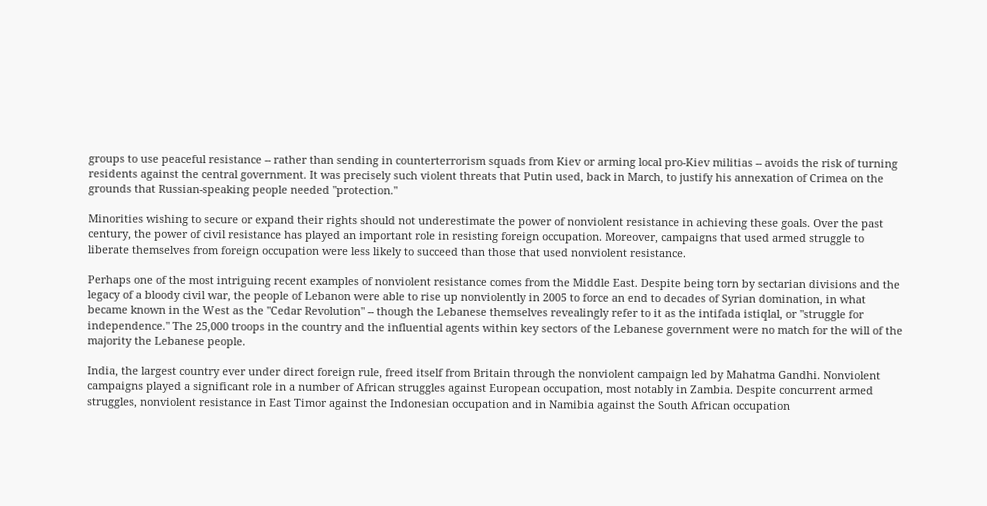groups to use peaceful resistance -- rather than sending in counterterrorism squads from Kiev or arming local pro-Kiev militias -- avoids the risk of turning residents against the central government. It was precisely such violent threats that Putin used, back in March, to justify his annexation of Crimea on the grounds that Russian-speaking people needed "protection."

Minorities wishing to secure or expand their rights should not underestimate the power of nonviolent resistance in achieving these goals. Over the past century, the power of civil resistance has played an important role in resisting foreign occupation. Moreover, campaigns that used armed struggle to liberate themselves from foreign occupation were less likely to succeed than those that used nonviolent resistance.

Perhaps one of the most intriguing recent examples of nonviolent resistance comes from the Middle East. Despite being torn by sectarian divisions and the legacy of a bloody civil war, the people of Lebanon were able to rise up nonviolently in 2005 to force an end to decades of Syrian domination, in what became known in the West as the "Cedar Revolution" -- though the Lebanese themselves revealingly refer to it as the intifada istiqlal, or "struggle for independence." The 25,000 troops in the country and the influential agents within key sectors of the Lebanese government were no match for the will of the majority the Lebanese people.

India, the largest country ever under direct foreign rule, freed itself from Britain through the nonviolent campaign led by Mahatma Gandhi. Nonviolent campaigns played a significant role in a number of African struggles against European occupation, most notably in Zambia. Despite concurrent armed struggles, nonviolent resistance in East Timor against the Indonesian occupation and in Namibia against the South African occupation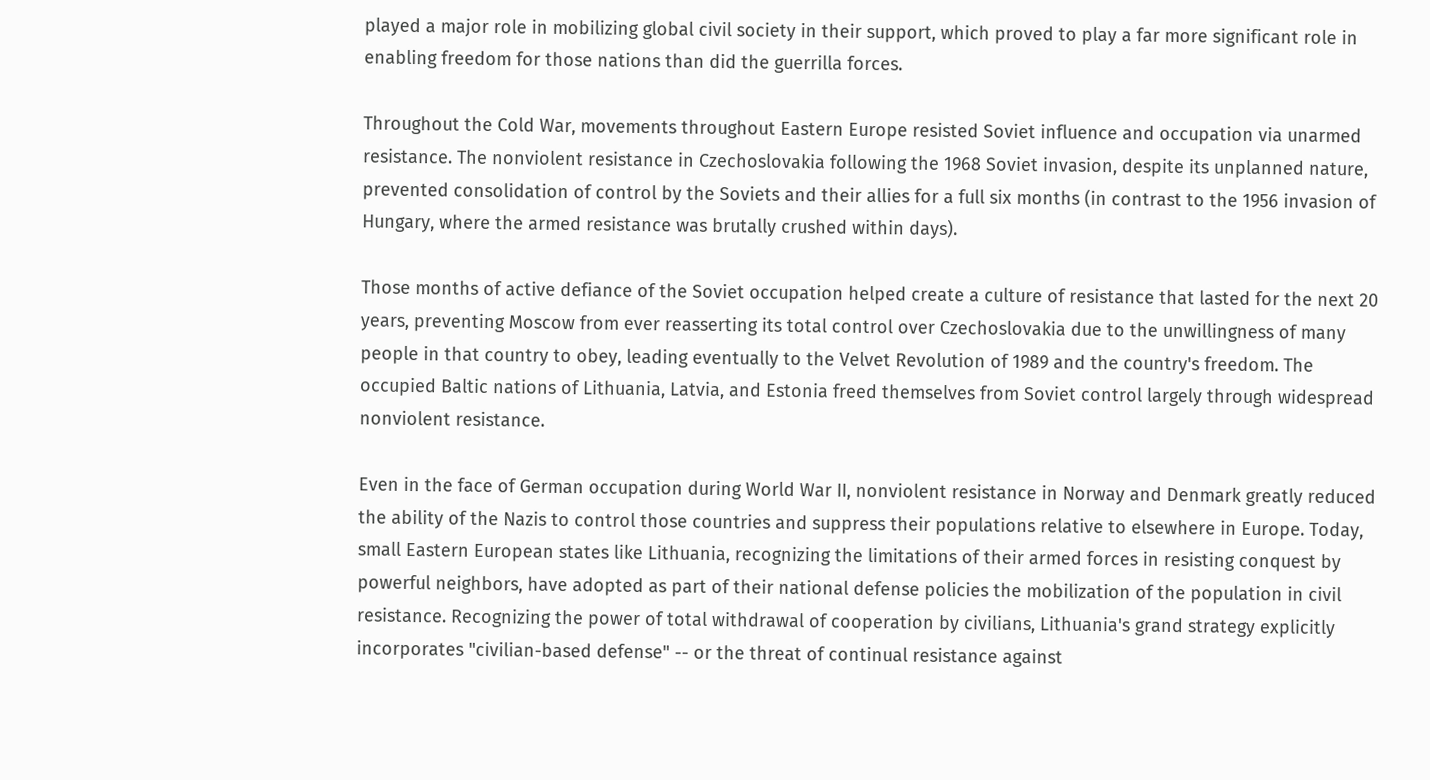played a major role in mobilizing global civil society in their support, which proved to play a far more significant role in enabling freedom for those nations than did the guerrilla forces.

Throughout the Cold War, movements throughout Eastern Europe resisted Soviet influence and occupation via unarmed resistance. The nonviolent resistance in Czechoslovakia following the 1968 Soviet invasion, despite its unplanned nature, prevented consolidation of control by the Soviets and their allies for a full six months (in contrast to the 1956 invasion of Hungary, where the armed resistance was brutally crushed within days).

Those months of active defiance of the Soviet occupation helped create a culture of resistance that lasted for the next 20 years, preventing Moscow from ever reasserting its total control over Czechoslovakia due to the unwillingness of many people in that country to obey, leading eventually to the Velvet Revolution of 1989 and the country's freedom. The occupied Baltic nations of Lithuania, Latvia, and Estonia freed themselves from Soviet control largely through widespread nonviolent resistance.

Even in the face of German occupation during World War II, nonviolent resistance in Norway and Denmark greatly reduced the ability of the Nazis to control those countries and suppress their populations relative to elsewhere in Europe. Today, small Eastern European states like Lithuania, recognizing the limitations of their armed forces in resisting conquest by powerful neighbors, have adopted as part of their national defense policies the mobilization of the population in civil resistance. Recognizing the power of total withdrawal of cooperation by civilians, Lithuania's grand strategy explicitly incorporates "civilian-based defense" -- or the threat of continual resistance against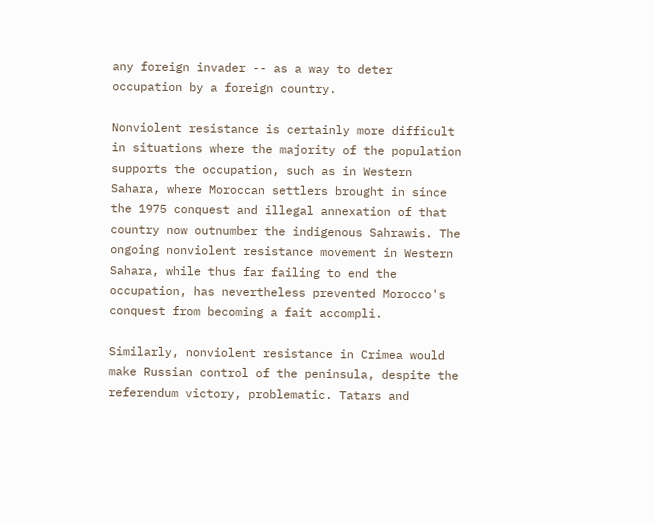any foreign invader -- as a way to deter occupation by a foreign country.

Nonviolent resistance is certainly more difficult in situations where the majority of the population supports the occupation, such as in Western Sahara, where Moroccan settlers brought in since the 1975 conquest and illegal annexation of that country now outnumber the indigenous Sahrawis. The ongoing nonviolent resistance movement in Western Sahara, while thus far failing to end the occupation, has nevertheless prevented Morocco's conquest from becoming a fait accompli.

Similarly, nonviolent resistance in Crimea would make Russian control of the peninsula, despite the referendum victory, problematic. Tatars and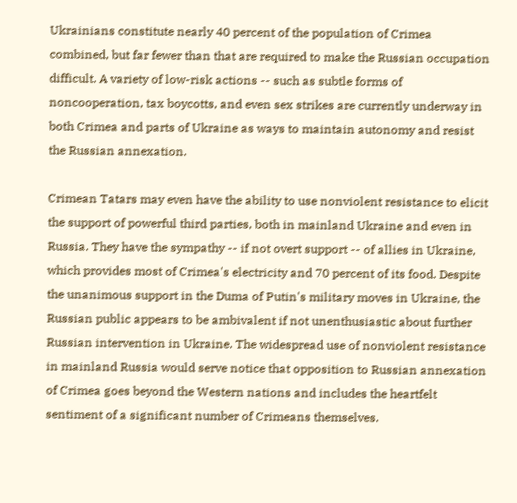Ukrainians constitute nearly 40 percent of the population of Crimea combined, but far fewer than that are required to make the Russian occupation difficult. A variety of low-risk actions -- such as subtle forms of noncooperation, tax boycotts, and even sex strikes are currently underway in both Crimea and parts of Ukraine as ways to maintain autonomy and resist the Russian annexation.

Crimean Tatars may even have the ability to use nonviolent resistance to elicit the support of powerful third parties, both in mainland Ukraine and even in Russia. They have the sympathy -- if not overt support -- of allies in Ukraine, which provides most of Crimea's electricity and 70 percent of its food. Despite the unanimous support in the Duma of Putin's military moves in Ukraine, the Russian public appears to be ambivalent if not unenthusiastic about further Russian intervention in Ukraine. The widespread use of nonviolent resistance in mainland Russia would serve notice that opposition to Russian annexation of Crimea goes beyond the Western nations and includes the heartfelt sentiment of a significant number of Crimeans themselves.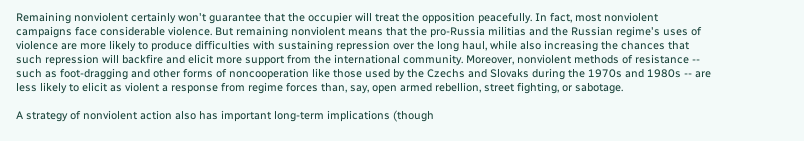Remaining nonviolent certainly won't guarantee that the occupier will treat the opposition peacefully. In fact, most nonviolent campaigns face considerable violence. But remaining nonviolent means that the pro-Russia militias and the Russian regime's uses of violence are more likely to produce difficulties with sustaining repression over the long haul, while also increasing the chances that such repression will backfire and elicit more support from the international community. Moreover, nonviolent methods of resistance -- such as foot-dragging and other forms of noncooperation like those used by the Czechs and Slovaks during the 1970s and 1980s -- are less likely to elicit as violent a response from regime forces than, say, open armed rebellion, street fighting, or sabotage.

A strategy of nonviolent action also has important long-term implications (though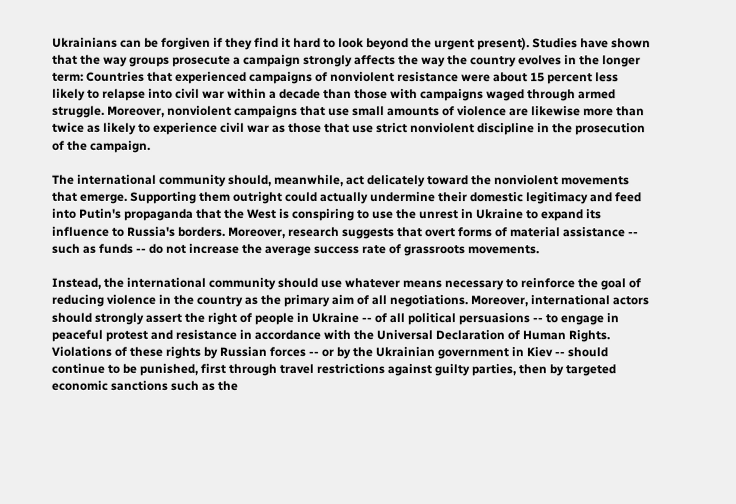Ukrainians can be forgiven if they find it hard to look beyond the urgent present). Studies have shown that the way groups prosecute a campaign strongly affects the way the country evolves in the longer term: Countries that experienced campaigns of nonviolent resistance were about 15 percent less likely to relapse into civil war within a decade than those with campaigns waged through armed struggle. Moreover, nonviolent campaigns that use small amounts of violence are likewise more than twice as likely to experience civil war as those that use strict nonviolent discipline in the prosecution of the campaign.

The international community should, meanwhile, act delicately toward the nonviolent movements that emerge. Supporting them outright could actually undermine their domestic legitimacy and feed into Putin's propaganda that the West is conspiring to use the unrest in Ukraine to expand its influence to Russia's borders. Moreover, research suggests that overt forms of material assistance -- such as funds -- do not increase the average success rate of grassroots movements.

Instead, the international community should use whatever means necessary to reinforce the goal of reducing violence in the country as the primary aim of all negotiations. Moreover, international actors should strongly assert the right of people in Ukraine -- of all political persuasions -- to engage in peaceful protest and resistance in accordance with the Universal Declaration of Human Rights. Violations of these rights by Russian forces -- or by the Ukrainian government in Kiev -- should continue to be punished, first through travel restrictions against guilty parties, then by targeted economic sanctions such as the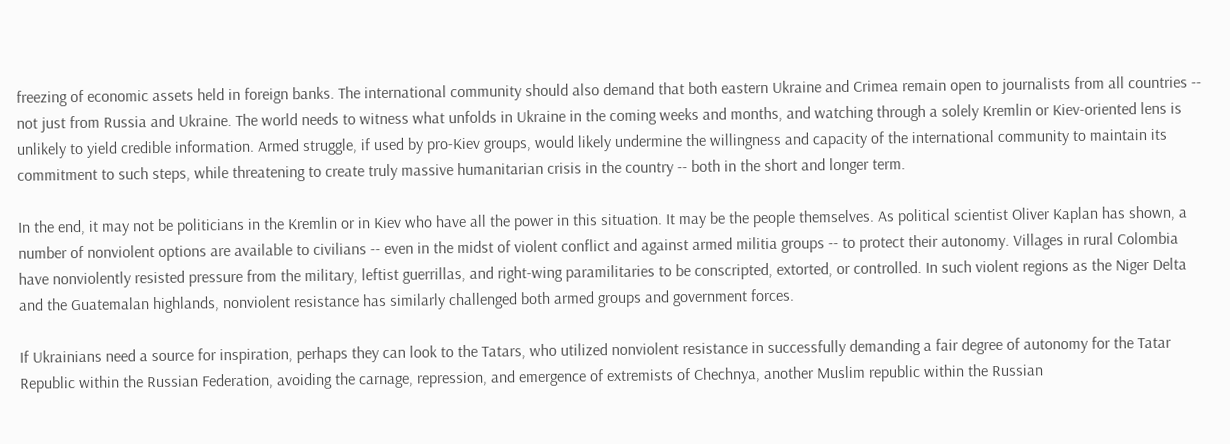freezing of economic assets held in foreign banks. The international community should also demand that both eastern Ukraine and Crimea remain open to journalists from all countries -- not just from Russia and Ukraine. The world needs to witness what unfolds in Ukraine in the coming weeks and months, and watching through a solely Kremlin or Kiev-oriented lens is unlikely to yield credible information. Armed struggle, if used by pro-Kiev groups, would likely undermine the willingness and capacity of the international community to maintain its commitment to such steps, while threatening to create truly massive humanitarian crisis in the country -- both in the short and longer term.

In the end, it may not be politicians in the Kremlin or in Kiev who have all the power in this situation. It may be the people themselves. As political scientist Oliver Kaplan has shown, a number of nonviolent options are available to civilians -- even in the midst of violent conflict and against armed militia groups -- to protect their autonomy. Villages in rural Colombia have nonviolently resisted pressure from the military, leftist guerrillas, and right-wing paramilitaries to be conscripted, extorted, or controlled. In such violent regions as the Niger Delta and the Guatemalan highlands, nonviolent resistance has similarly challenged both armed groups and government forces.

If Ukrainians need a source for inspiration, perhaps they can look to the Tatars, who utilized nonviolent resistance in successfully demanding a fair degree of autonomy for the Tatar Republic within the Russian Federation, avoiding the carnage, repression, and emergence of extremists of Chechnya, another Muslim republic within the Russian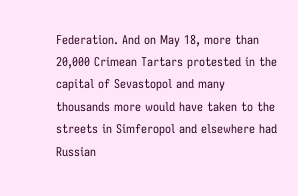Federation. And on May 18, more than 20,000 Crimean Tartars protested in the capital of Sevastopol and many thousands more would have taken to the streets in Simferopol and elsewhere had Russian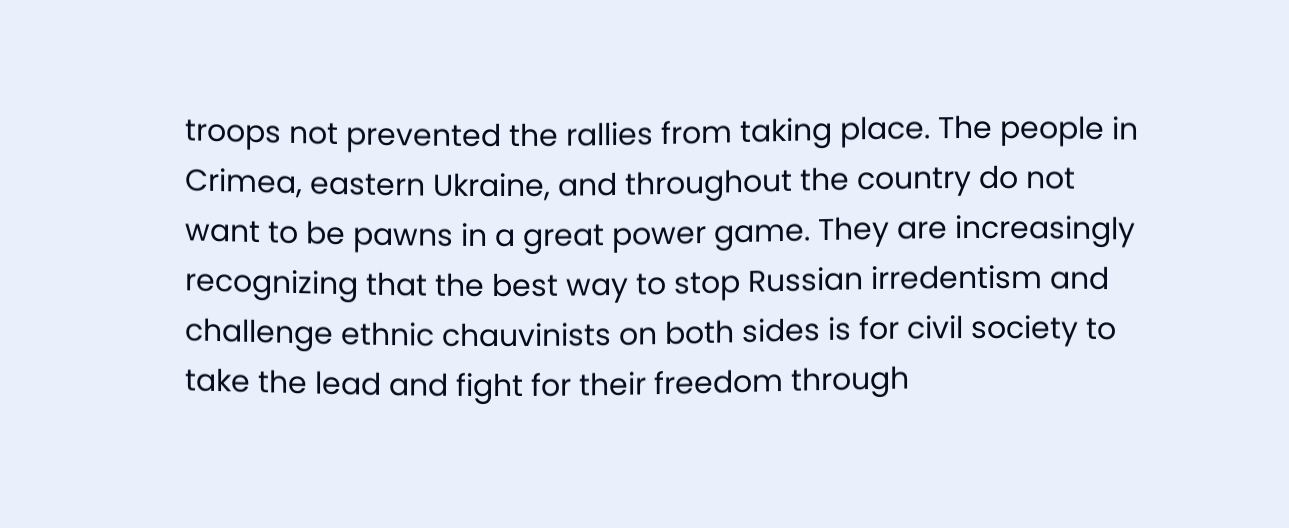troops not prevented the rallies from taking place. The people in Crimea, eastern Ukraine, and throughout the country do not want to be pawns in a great power game. They are increasingly recognizing that the best way to stop Russian irredentism and challenge ethnic chauvinists on both sides is for civil society to take the lead and fight for their freedom through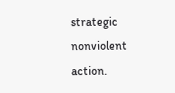strategic nonviolent action.